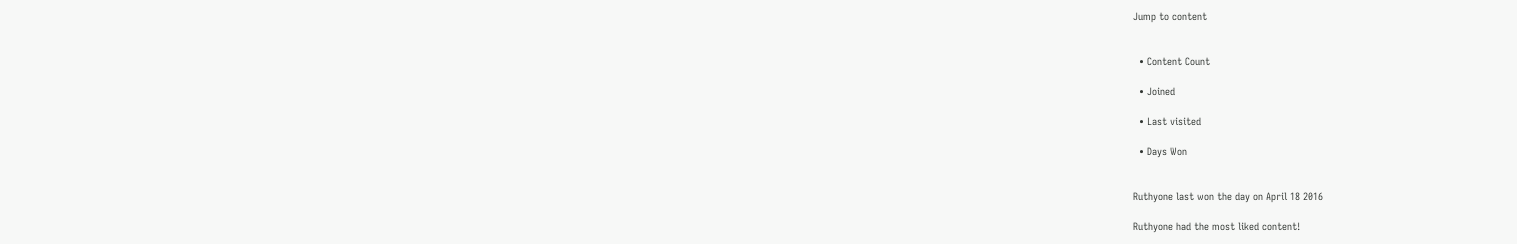Jump to content


  • Content Count

  • Joined

  • Last visited

  • Days Won


Ruthyone last won the day on April 18 2016

Ruthyone had the most liked content!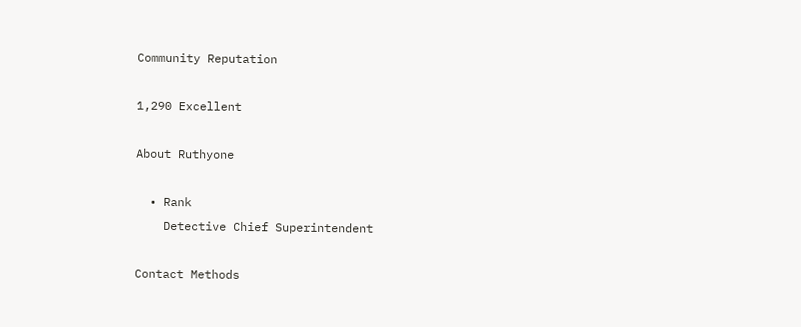Community Reputation

1,290 Excellent

About Ruthyone

  • Rank
    Detective Chief Superintendent

Contact Methods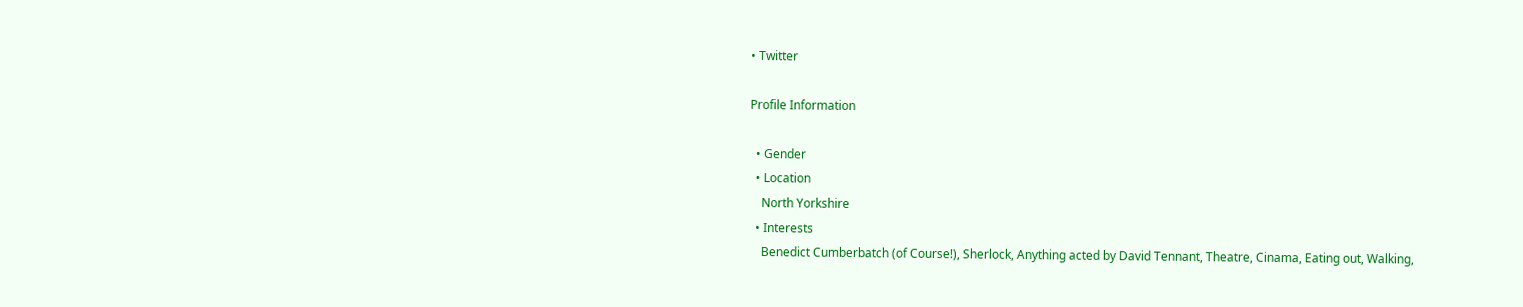• Twitter

Profile Information

  • Gender
  • Location
    North Yorkshire
  • Interests
    Benedict Cumberbatch (of Course!), Sherlock, Anything acted by David Tennant, Theatre, Cinama, Eating out, Walking,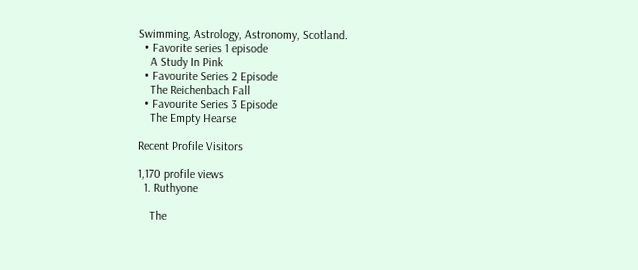Swimming, Astrology, Astronomy, Scotland.
  • Favorite series 1 episode
    A Study In Pink
  • Favourite Series 2 Episode
    The Reichenbach Fall
  • Favourite Series 3 Episode
    The Empty Hearse

Recent Profile Visitors

1,170 profile views
  1. Ruthyone

    The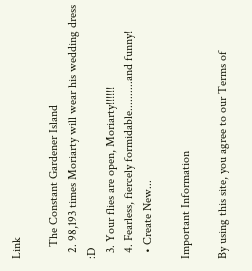Link

    The Constant Gardener Island
  2. 98,193 times Moriarty will wear his wedding dress :D
  3. Your flies are open, Moriarty!!!!!!
  4. Fearless, fiercely formidable..........and funny!
  • Create New...

Important Information

By using this site, you agree to our Terms of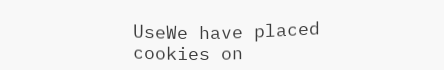UseWe have placed cookies on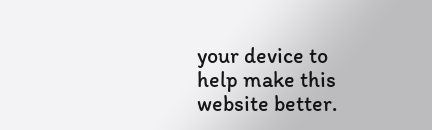your device to help make this website better.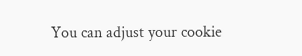You can adjust your cookie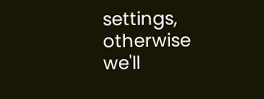settings, otherwise we'll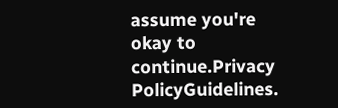assume you're okay to continue.Privacy PolicyGuidelines.